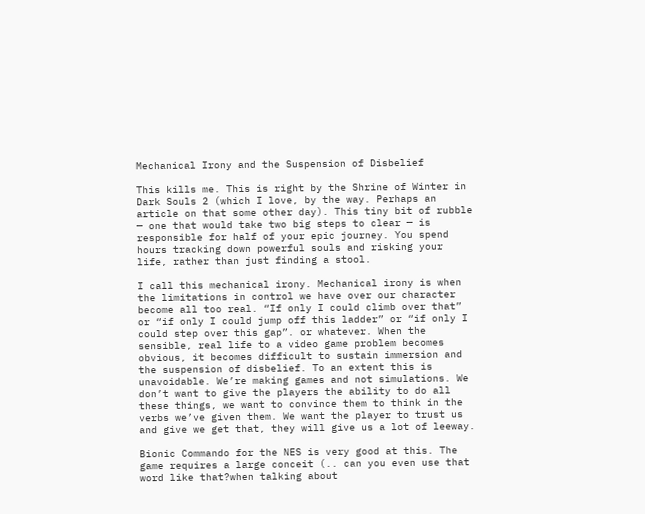Mechanical Irony and the Suspension of Disbelief

This kills me. This is right by the Shrine of Winter in Dark Souls 2 (which I love, by the way. Perhaps an article on that some other day). This tiny bit of rubble — one that would take two big steps to clear — is responsible for half of your epic journey. You spend hours tracking down powerful souls and risking your life, rather than just finding a stool.

I call this mechanical irony. Mechanical irony is when the limitations in control we have over our character become all too real. “If only I could climb over that” or “if only I could jump off this ladder” or “if only I could step over this gap”. or whatever. When the sensible, real life to a video game problem becomes obvious, it becomes difficult to sustain immersion and the suspension of disbelief. To an extent this is unavoidable. We’re making games and not simulations. We don’t want to give the players the ability to do all these things, we want to convince them to think in the verbs we’ve given them. We want the player to trust us and give we get that, they will give us a lot of leeway.

Bionic Commando for the NES is very good at this. The game requires a large conceit (.. can you even use that word like that?when talking about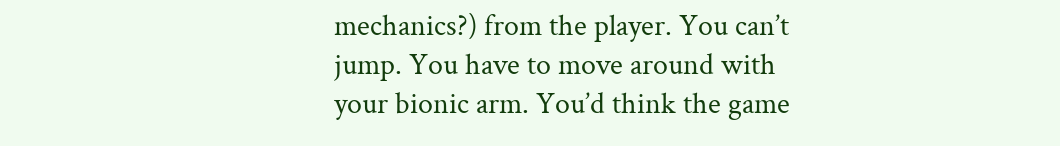mechanics?) from the player. You can’t jump. You have to move around with your bionic arm. You’d think the game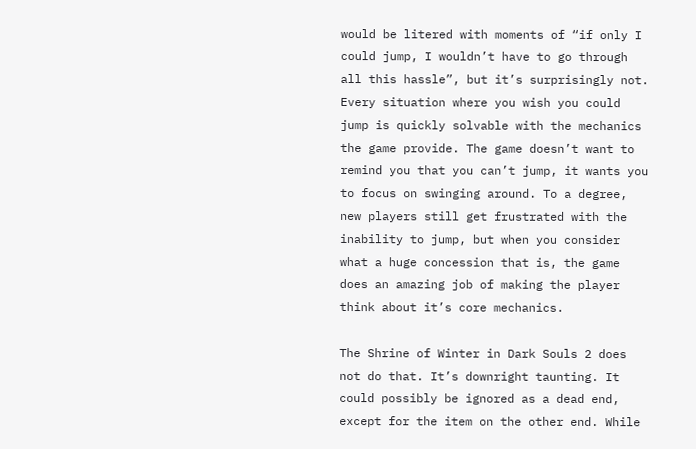would be litered with moments of “if only I could jump, I wouldn’t have to go through all this hassle”, but it’s surprisingly not. Every situation where you wish you could jump is quickly solvable with the mechanics the game provide. The game doesn’t want to remind you that you can’t jump, it wants you to focus on swinging around. To a degree, new players still get frustrated with the inability to jump, but when you consider what a huge concession that is, the game does an amazing job of making the player think about it’s core mechanics.

The Shrine of Winter in Dark Souls 2 does not do that. It’s downright taunting. It could possibly be ignored as a dead end, except for the item on the other end. While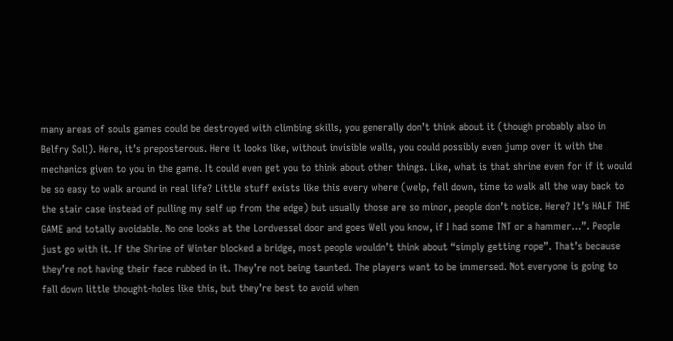many areas of souls games could be destroyed with climbing skills, you generally don’t think about it (though probably also in Belfry Sol!). Here, it’s preposterous. Here it looks like, without invisible walls, you could possibly even jump over it with the mechanics given to you in the game. It could even get you to think about other things. Like, what is that shrine even for if it would be so easy to walk around in real life? Little stuff exists like this every where (welp, fell down, time to walk all the way back to the stair case instead of pulling my self up from the edge) but usually those are so minor, people don’t notice. Here? It’s HALF THE GAME and totally avoidable. No one looks at the Lordvessel door and goes Well you know, if I had some TNT or a hammer…”. People just go with it. If the Shrine of Winter blocked a bridge, most people wouldn’t think about “simply getting rope”. That’s because they’re not having their face rubbed in it. They’re not being taunted. The players want to be immersed. Not everyone is going to fall down little thought-holes like this, but they’re best to avoid when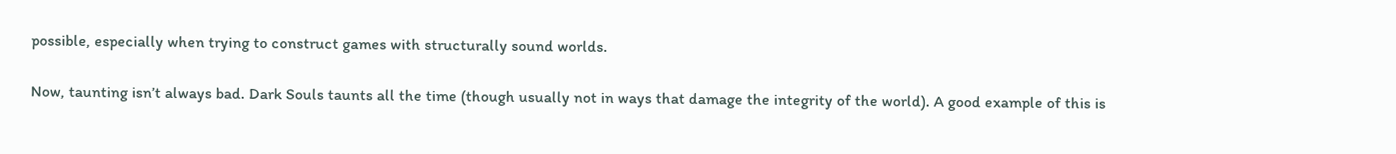possible, especially when trying to construct games with structurally sound worlds.

Now, taunting isn’t always bad. Dark Souls taunts all the time (though usually not in ways that damage the integrity of the world). A good example of this is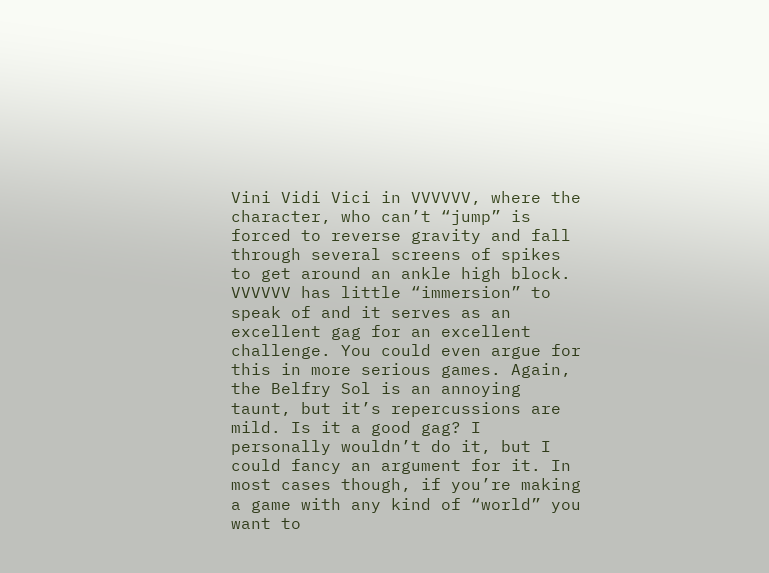Vini Vidi Vici in VVVVVV, where the character, who can’t “jump” is forced to reverse gravity and fall through several screens of spikes to get around an ankle high block. VVVVVV has little “immersion” to speak of and it serves as an excellent gag for an excellent challenge. You could even argue for this in more serious games. Again, the Belfry Sol is an annoying taunt, but it’s repercussions are mild. Is it a good gag? I personally wouldn’t do it, but I could fancy an argument for it. In most cases though, if you’re making a game with any kind of “world” you want to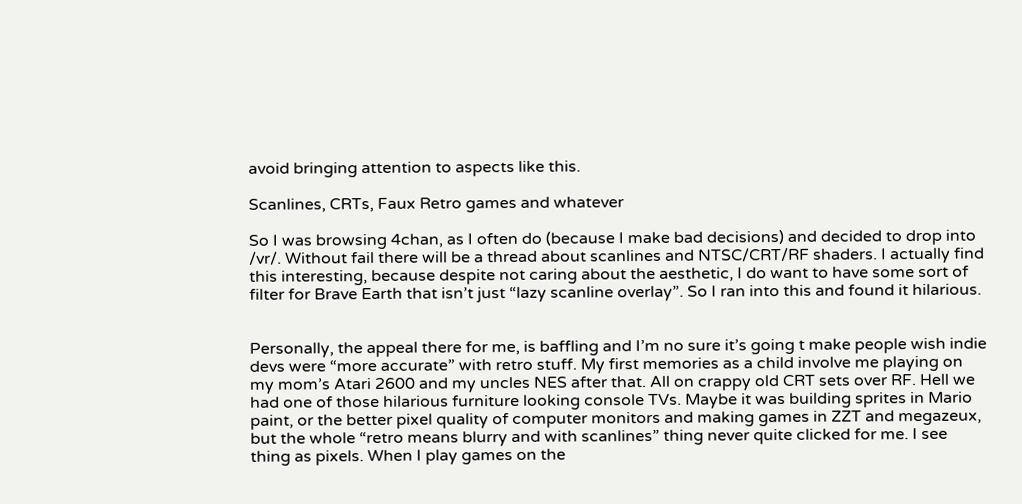avoid bringing attention to aspects like this.

Scanlines, CRTs, Faux Retro games and whatever

So I was browsing 4chan, as I often do (because I make bad decisions) and decided to drop into /vr/. Without fail there will be a thread about scanlines and NTSC/CRT/RF shaders. I actually find this interesting, because despite not caring about the aesthetic, I do want to have some sort of filter for Brave Earth that isn’t just “lazy scanline overlay”. So I ran into this and found it hilarious.


Personally, the appeal there for me, is baffling and I’m no sure it’s going t make people wish indie devs were “more accurate” with retro stuff. My first memories as a child involve me playing on my mom’s Atari 2600 and my uncles NES after that. All on crappy old CRT sets over RF. Hell we had one of those hilarious furniture looking console TVs. Maybe it was building sprites in Mario paint, or the better pixel quality of computer monitors and making games in ZZT and megazeux, but the whole “retro means blurry and with scanlines” thing never quite clicked for me. I see thing as pixels. When I play games on the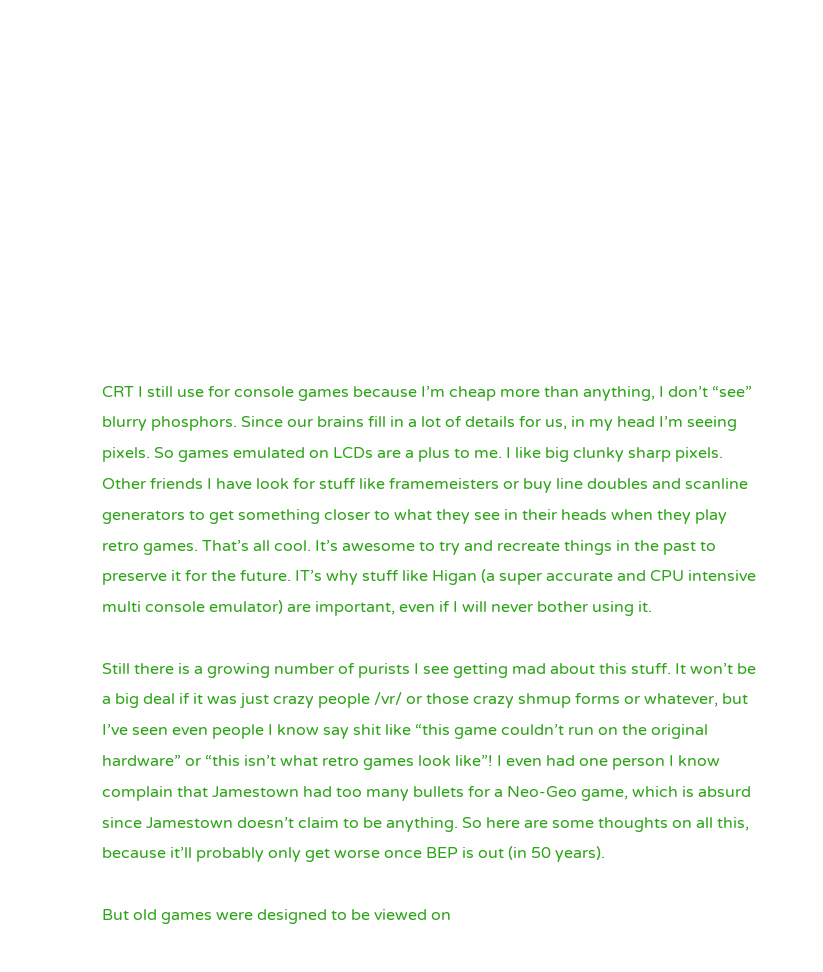CRT I still use for console games because I’m cheap more than anything, I don’t “see” blurry phosphors. Since our brains fill in a lot of details for us, in my head I’m seeing pixels. So games emulated on LCDs are a plus to me. I like big clunky sharp pixels. Other friends I have look for stuff like framemeisters or buy line doubles and scanline generators to get something closer to what they see in their heads when they play retro games. That’s all cool. It’s awesome to try and recreate things in the past to preserve it for the future. IT’s why stuff like Higan (a super accurate and CPU intensive multi console emulator) are important, even if I will never bother using it.

Still there is a growing number of purists I see getting mad about this stuff. It won’t be a big deal if it was just crazy people /vr/ or those crazy shmup forms or whatever, but I’ve seen even people I know say shit like “this game couldn’t run on the original hardware” or “this isn’t what retro games look like”! I even had one person I know complain that Jamestown had too many bullets for a Neo-Geo game, which is absurd since Jamestown doesn’t claim to be anything. So here are some thoughts on all this, because it’ll probably only get worse once BEP is out (in 50 years).

But old games were designed to be viewed on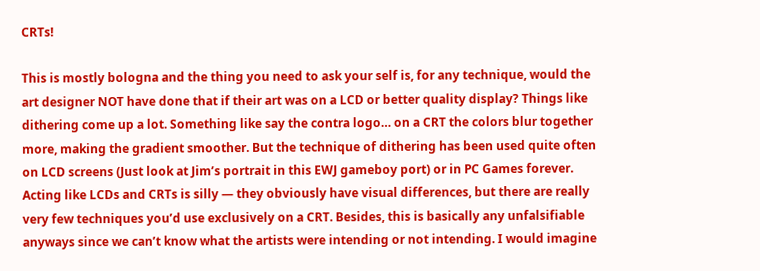CRTs!

This is mostly bologna and the thing you need to ask your self is, for any technique, would the art designer NOT have done that if their art was on a LCD or better quality display? Things like dithering come up a lot. Something like say the contra logo… on a CRT the colors blur together more, making the gradient smoother. But the technique of dithering has been used quite often on LCD screens (Just look at Jim’s portrait in this EWJ gameboy port) or in PC Games forever. Acting like LCDs and CRTs is silly — they obviously have visual differences, but there are really very few techniques you’d use exclusively on a CRT. Besides, this is basically any unfalsifiable anyways since we can’t know what the artists were intending or not intending. I would imagine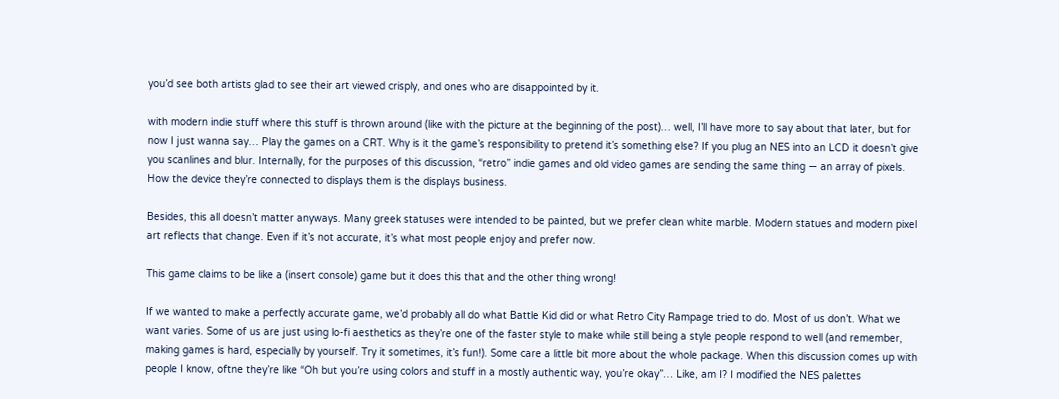you’d see both artists glad to see their art viewed crisply, and ones who are disappointed by it.

with modern indie stuff where this stuff is thrown around (like with the picture at the beginning of the post)… well, I’ll have more to say about that later, but for now I just wanna say… Play the games on a CRT. Why is it the game’s responsibility to pretend it’s something else? If you plug an NES into an LCD it doesn’t give you scanlines and blur. Internally, for the purposes of this discussion, “retro” indie games and old video games are sending the same thing — an array of pixels. How the device they’re connected to displays them is the displays business.

Besides, this all doesn’t matter anyways. Many greek statuses were intended to be painted, but we prefer clean white marble. Modern statues and modern pixel art reflects that change. Even if it’s not accurate, it’s what most people enjoy and prefer now.

This game claims to be like a (insert console) game but it does this that and the other thing wrong!

If we wanted to make a perfectly accurate game, we’d probably all do what Battle Kid did or what Retro City Rampage tried to do. Most of us don’t. What we want varies. Some of us are just using lo-fi aesthetics as they’re one of the faster style to make while still being a style people respond to well (and remember, making games is hard, especially by yourself. Try it sometimes, it’s fun!). Some care a little bit more about the whole package. When this discussion comes up with people I know, oftne they’re like “Oh but you’re using colors and stuff in a mostly authentic way, you’re okay”… Like, am I? I modified the NES palettes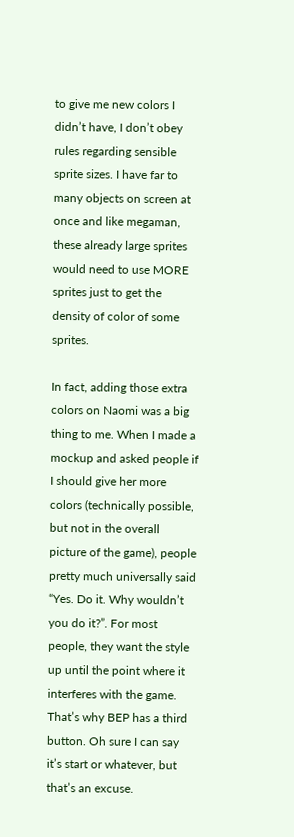to give me new colors I didn’t have, I don’t obey rules regarding sensible sprite sizes. I have far to many objects on screen at once and like megaman, these already large sprites would need to use MORE sprites just to get the density of color of some sprites.

In fact, adding those extra colors on Naomi was a big thing to me. When I made a mockup and asked people if I should give her more colors (technically possible, but not in the overall picture of the game), people pretty much universally said “Yes. Do it. Why wouldn’t you do it?”. For most people, they want the style up until the point where it interferes with the game. That’s why BEP has a third button. Oh sure I can say it’s start or whatever, but that’s an excuse.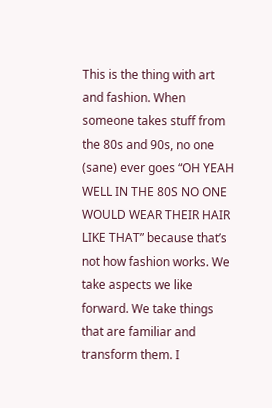This is the thing with art and fashion. When someone takes stuff from the 80s and 90s, no one (sane) ever goes “OH YEAH WELL IN THE 80S NO ONE WOULD WEAR THEIR HAIR LIKE THAT” because that’s not how fashion works. We take aspects we like forward. We take things that are familiar and transform them. I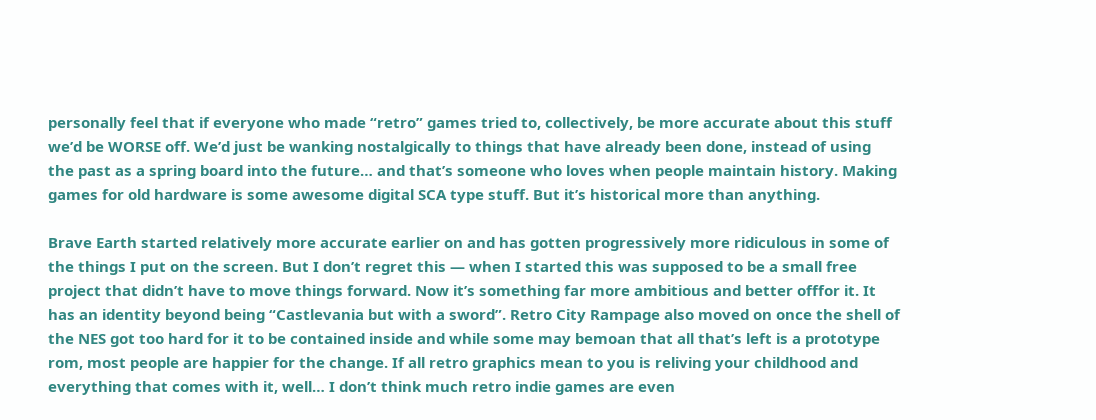personally feel that if everyone who made “retro” games tried to, collectively, be more accurate about this stuff we’d be WORSE off. We’d just be wanking nostalgically to things that have already been done, instead of using the past as a spring board into the future… and that’s someone who loves when people maintain history. Making games for old hardware is some awesome digital SCA type stuff. But it’s historical more than anything.

Brave Earth started relatively more accurate earlier on and has gotten progressively more ridiculous in some of the things I put on the screen. But I don’t regret this — when I started this was supposed to be a small free project that didn’t have to move things forward. Now it’s something far more ambitious and better offfor it. It has an identity beyond being “Castlevania but with a sword”. Retro City Rampage also moved on once the shell of the NES got too hard for it to be contained inside and while some may bemoan that all that’s left is a prototype rom, most people are happier for the change. If all retro graphics mean to you is reliving your childhood and everything that comes with it, well… I don’t think much retro indie games are even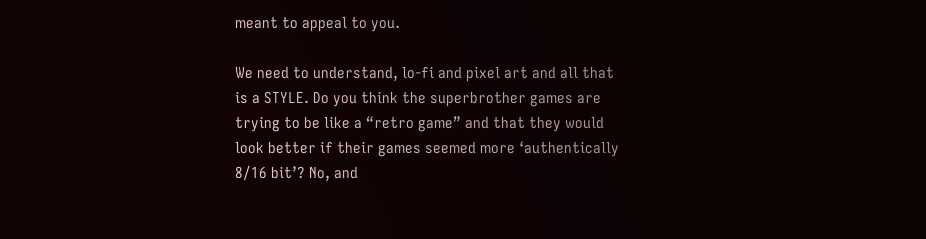meant to appeal to you.

We need to understand, lo-fi and pixel art and all that is a STYLE. Do you think the superbrother games are trying to be like a “retro game” and that they would look better if their games seemed more ‘authentically 8/16 bit’? No, and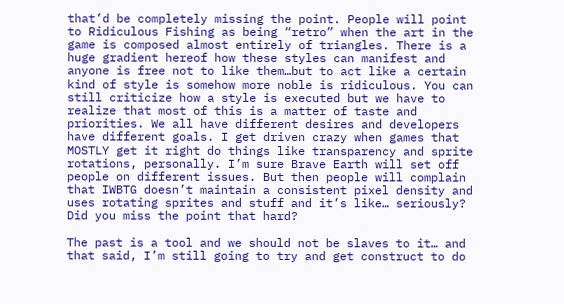that’d be completely missing the point. People will point to Ridiculous Fishing as being “retro” when the art in the game is composed almost entirely of triangles. There is a huge gradient hereof how these styles can manifest and anyone is free not to like them…but to act like a certain kind of style is somehow more noble is ridiculous. You can still criticize how a style is executed but we have to realize that most of this is a matter of taste and priorities. We all have different desires and developers have different goals. I get driven crazy when games that MOSTLY get it right do things like transparency and sprite rotations, personally. I’m sure Brave Earth will set off people on different issues. But then people will complain that IWBTG doesn’t maintain a consistent pixel density and uses rotating sprites and stuff and it’s like… seriously? Did you miss the point that hard?

The past is a tool and we should not be slaves to it… and that said, I’m still going to try and get construct to do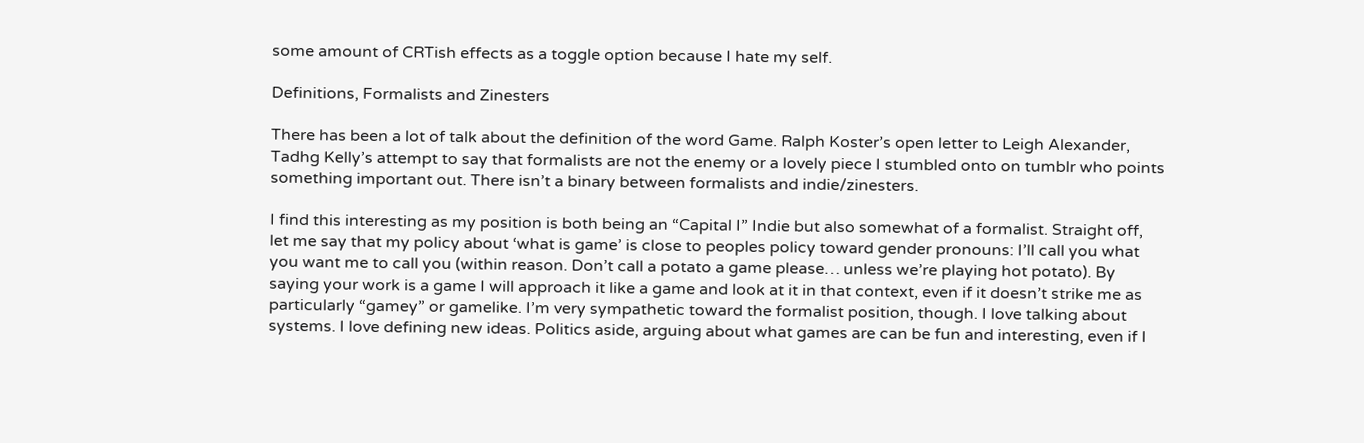some amount of CRTish effects as a toggle option because I hate my self.

Definitions, Formalists and Zinesters

There has been a lot of talk about the definition of the word Game. Ralph Koster’s open letter to Leigh Alexander, Tadhg Kelly’s attempt to say that formalists are not the enemy or a lovely piece I stumbled onto on tumblr who points something important out. There isn’t a binary between formalists and indie/zinesters.

I find this interesting as my position is both being an “Capital I” Indie but also somewhat of a formalist. Straight off, let me say that my policy about ‘what is game’ is close to peoples policy toward gender pronouns: I’ll call you what you want me to call you (within reason. Don’t call a potato a game please… unless we’re playing hot potato). By saying your work is a game I will approach it like a game and look at it in that context, even if it doesn’t strike me as particularly “gamey” or gamelike. I’m very sympathetic toward the formalist position, though. I love talking about systems. I love defining new ideas. Politics aside, arguing about what games are can be fun and interesting, even if I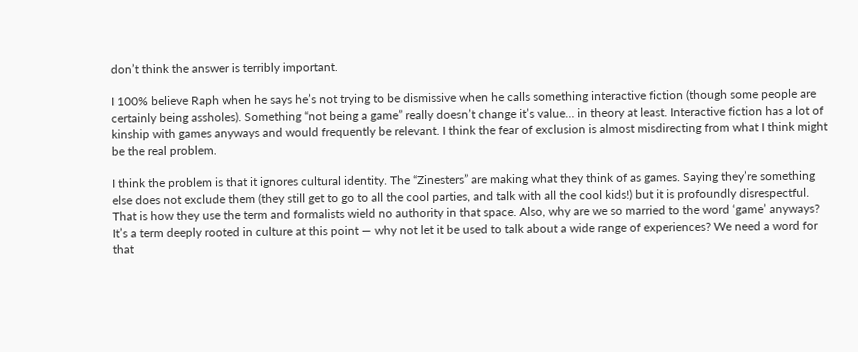don’t think the answer is terribly important.

I 100% believe Raph when he says he’s not trying to be dismissive when he calls something interactive fiction (though some people are certainly being assholes). Something “not being a game” really doesn’t change it’s value… in theory at least. Interactive fiction has a lot of kinship with games anyways and would frequently be relevant. I think the fear of exclusion is almost misdirecting from what I think might be the real problem.

I think the problem is that it ignores cultural identity. The “Zinesters” are making what they think of as games. Saying they’re something else does not exclude them (they still get to go to all the cool parties, and talk with all the cool kids!) but it is profoundly disrespectful. That is how they use the term and formalists wield no authority in that space. Also, why are we so married to the word ‘game’ anyways? It’s a term deeply rooted in culture at this point — why not let it be used to talk about a wide range of experiences? We need a word for that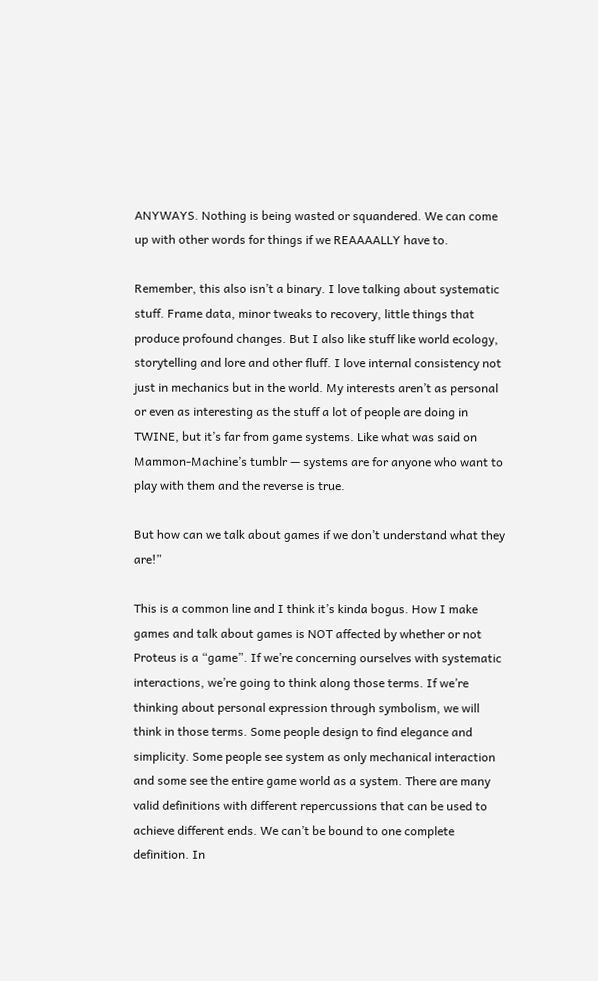ANYWAYS. Nothing is being wasted or squandered. We can come up with other words for things if we REAAAALLY have to.

Remember, this also isn’t a binary. I love talking about systematic stuff. Frame data, minor tweaks to recovery, little things that produce profound changes. But I also like stuff like world ecology, storytelling and lore and other fluff. I love internal consistency not just in mechanics but in the world. My interests aren’t as personal or even as interesting as the stuff a lot of people are doing in TWINE, but it’s far from game systems. Like what was said on Mammon-Machine’s tumblr — systems are for anyone who want to play with them and the reverse is true.

But how can we talk about games if we don’t understand what they are!”

This is a common line and I think it’s kinda bogus. How I make games and talk about games is NOT affected by whether or not Proteus is a “game”. If we’re concerning ourselves with systematic interactions, we’re going to think along those terms. If we’re thinking about personal expression through symbolism, we will think in those terms. Some people design to find elegance and simplicity. Some people see system as only mechanical interaction and some see the entire game world as a system. There are many valid definitions with different repercussions that can be used to achieve different ends. We can’t be bound to one complete definition. In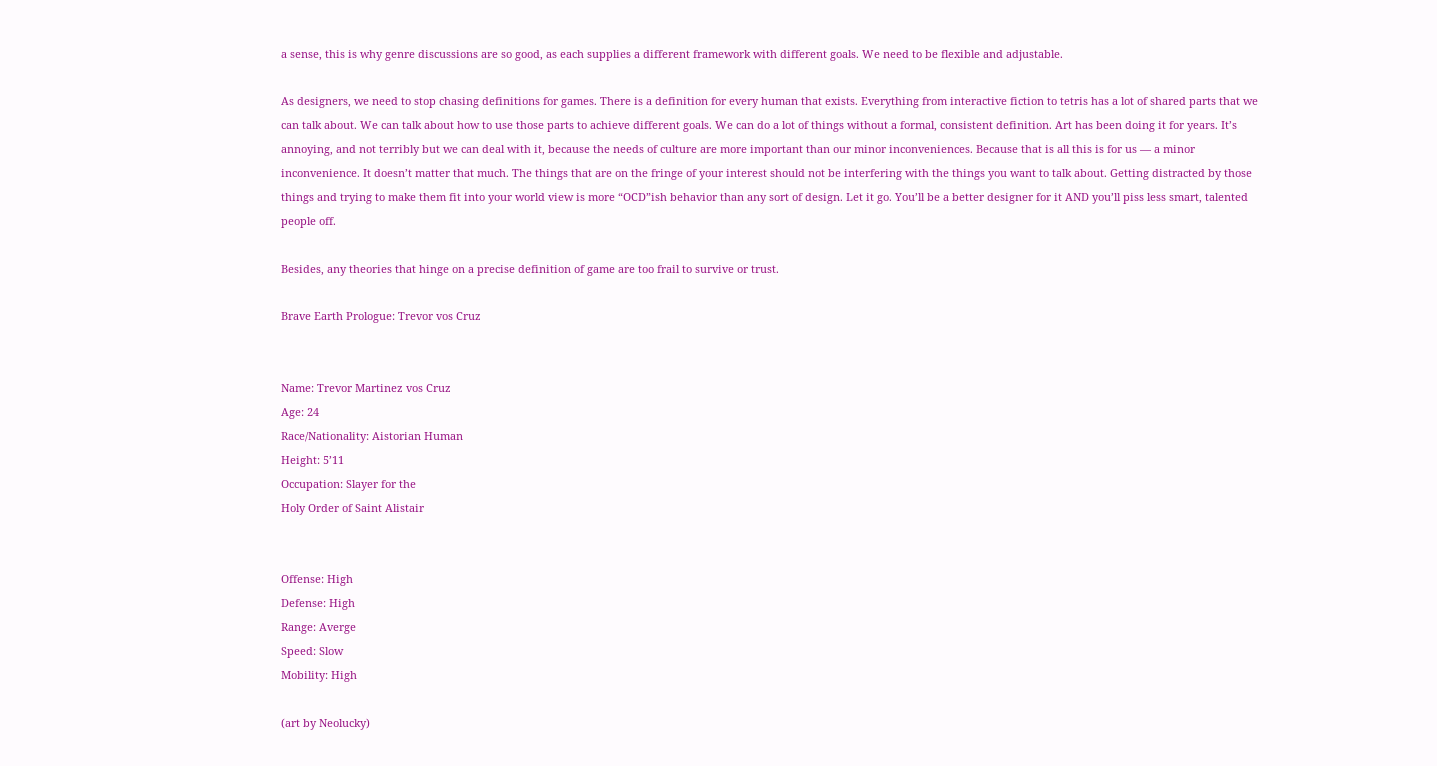a sense, this is why genre discussions are so good, as each supplies a different framework with different goals. We need to be flexible and adjustable.

As designers, we need to stop chasing definitions for games. There is a definition for every human that exists. Everything from interactive fiction to tetris has a lot of shared parts that we can talk about. We can talk about how to use those parts to achieve different goals. We can do a lot of things without a formal, consistent definition. Art has been doing it for years. It’s annoying, and not terribly but we can deal with it, because the needs of culture are more important than our minor inconveniences. Because that is all this is for us — a minor inconvenience. It doesn’t matter that much. The things that are on the fringe of your interest should not be interfering with the things you want to talk about. Getting distracted by those things and trying to make them fit into your world view is more “OCD”ish behavior than any sort of design. Let it go. You’ll be a better designer for it AND you’ll piss less smart, talented people off.

Besides, any theories that hinge on a precise definition of game are too frail to survive or trust.

Brave Earth Prologue: Trevor vos Cruz


Name: Trevor Martinez vos Cruz
Age: 24
Race/Nationality: Aistorian Human
Height: 5’11
Occupation: Slayer for the
Holy Order of Saint Alistair


Offense: High
Defense: High
Range: Averge
Speed: Slow
Mobility: High

(art by Neolucky)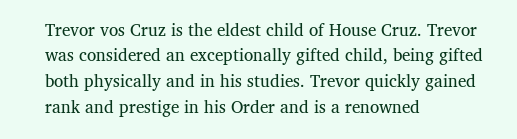Trevor vos Cruz is the eldest child of House Cruz. Trevor was considered an exceptionally gifted child, being gifted both physically and in his studies. Trevor quickly gained rank and prestige in his Order and is a renowned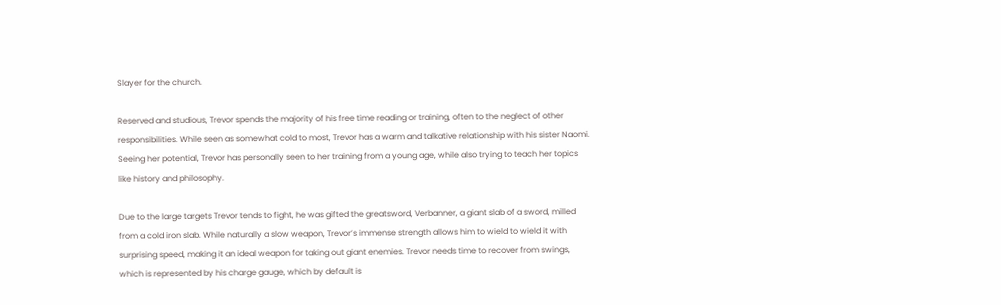Slayer for the church.

Reserved and studious, Trevor spends the majority of his free time reading or training, often to the neglect of other responsibilities. While seen as somewhat cold to most, Trevor has a warm and talkative relationship with his sister Naomi. Seeing her potential, Trevor has personally seen to her training from a young age, while also trying to teach her topics like history and philosophy.

Due to the large targets Trevor tends to fight, he was gifted the greatsword, Verbanner, a giant slab of a sword, milled from a cold iron slab. While naturally a slow weapon, Trevor’s immense strength allows him to wield to wield it with surprising speed, making it an ideal weapon for taking out giant enemies. Trevor needs time to recover from swings, which is represented by his charge gauge, which by default is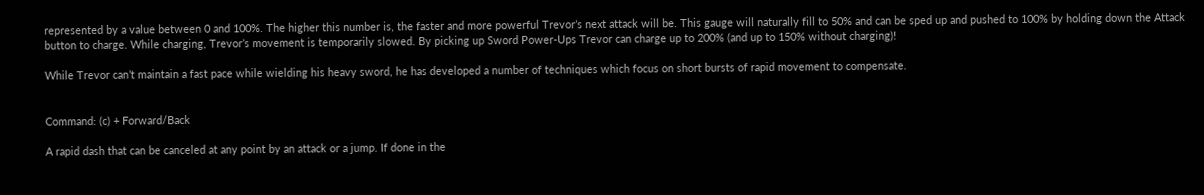represented by a value between 0 and 100%. The higher this number is, the faster and more powerful Trevor’s next attack will be. This gauge will naturally fill to 50% and can be sped up and pushed to 100% by holding down the Attack button to charge. While charging, Trevor’s movement is temporarily slowed. By picking up Sword Power-Ups Trevor can charge up to 200% (and up to 150% without charging)!

While Trevor can’t maintain a fast pace while wielding his heavy sword, he has developed a number of techniques which focus on short bursts of rapid movement to compensate.


Command: (c) + Forward/Back

A rapid dash that can be canceled at any point by an attack or a jump. If done in the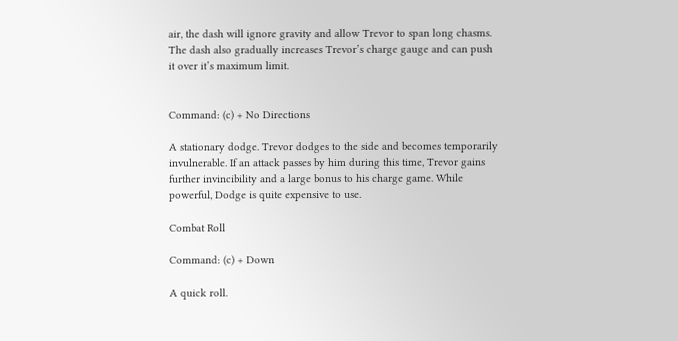air, the dash will ignore gravity and allow Trevor to span long chasms. The dash also gradually increases Trevor’s charge gauge and can push it over it’s maximum limit.


Command: (c) + No Directions

A stationary dodge. Trevor dodges to the side and becomes temporarily invulnerable. If an attack passes by him during this time, Trevor gains further invincibility and a large bonus to his charge game. While powerful, Dodge is quite expensive to use.

Combat Roll

Command: (c) + Down

A quick roll.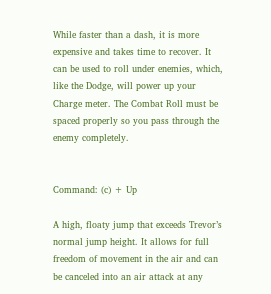While faster than a dash, it is more expensive and takes time to recover. It can be used to roll under enemies, which, like the Dodge, will power up your Charge meter. The Combat Roll must be spaced properly so you pass through the enemy completely.


Command: (c) + Up

A high, floaty jump that exceeds Trevor’s normal jump height. It allows for full freedom of movement in the air and can be canceled into an air attack at any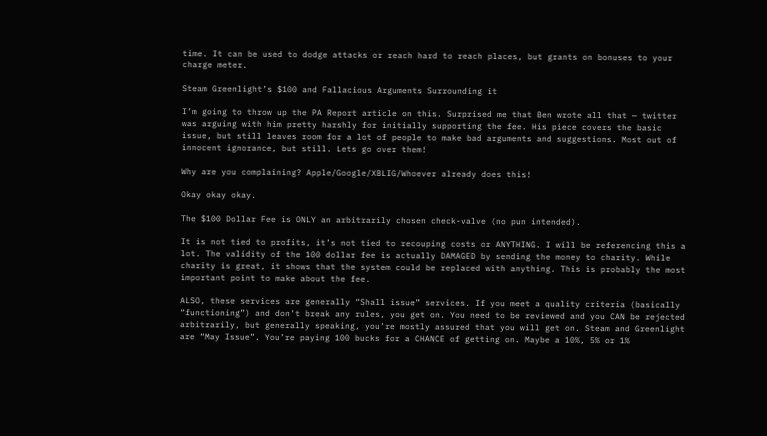time. It can be used to dodge attacks or reach hard to reach places, but grants on bonuses to your charge meter.

Steam Greenlight’s $100 and Fallacious Arguments Surrounding it

I’m going to throw up the PA Report article on this. Surprised me that Ben wrote all that — twitter was arguing with him pretty harshly for initially supporting the fee. His piece covers the basic issue, but still leaves room for a lot of people to make bad arguments and suggestions. Most out of innocent ignorance, but still. Lets go over them!

Why are you complaining? Apple/Google/XBLIG/Whoever already does this!

Okay okay okay.

The $100 Dollar Fee is ONLY an arbitrarily chosen check-valve (no pun intended).

It is not tied to profits, it’s not tied to recouping costs or ANYTHING. I will be referencing this a lot. The validity of the 100 dollar fee is actually DAMAGED by sending the money to charity. While charity is great, it shows that the system could be replaced with anything. This is probably the most important point to make about the fee.

ALSO, these services are generally “Shall issue” services. If you meet a quality criteria (basically “functioning”) and don’t break any rules, you get on. You need to be reviewed and you CAN be rejected arbitrarily, but generally speaking, you’re mostly assured that you will get on. Steam and Greenlight are “May Issue”. You’re paying 100 bucks for a CHANCE of getting on. Maybe a 10%, 5% or 1%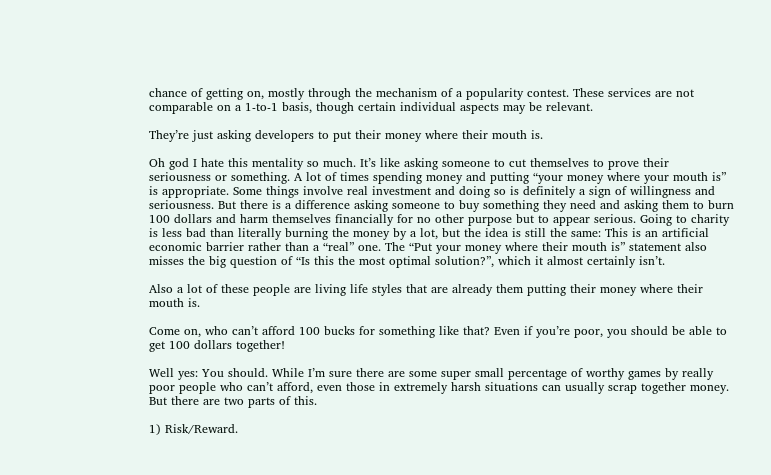chance of getting on, mostly through the mechanism of a popularity contest. These services are not comparable on a 1-to-1 basis, though certain individual aspects may be relevant.

They’re just asking developers to put their money where their mouth is.

Oh god I hate this mentality so much. It’s like asking someone to cut themselves to prove their seriousness or something. A lot of times spending money and putting “your money where your mouth is” is appropriate. Some things involve real investment and doing so is definitely a sign of willingness and seriousness. But there is a difference asking someone to buy something they need and asking them to burn 100 dollars and harm themselves financially for no other purpose but to appear serious. Going to charity is less bad than literally burning the money by a lot, but the idea is still the same: This is an artificial economic barrier rather than a “real” one. The “Put your money where their mouth is” statement also misses the big question of “Is this the most optimal solution?”, which it almost certainly isn’t.

Also a lot of these people are living life styles that are already them putting their money where their mouth is.

Come on, who can’t afford 100 bucks for something like that? Even if you’re poor, you should be able to get 100 dollars together!

Well yes: You should. While I’m sure there are some super small percentage of worthy games by really poor people who can’t afford, even those in extremely harsh situations can usually scrap together money. But there are two parts of this.

1) Risk/Reward.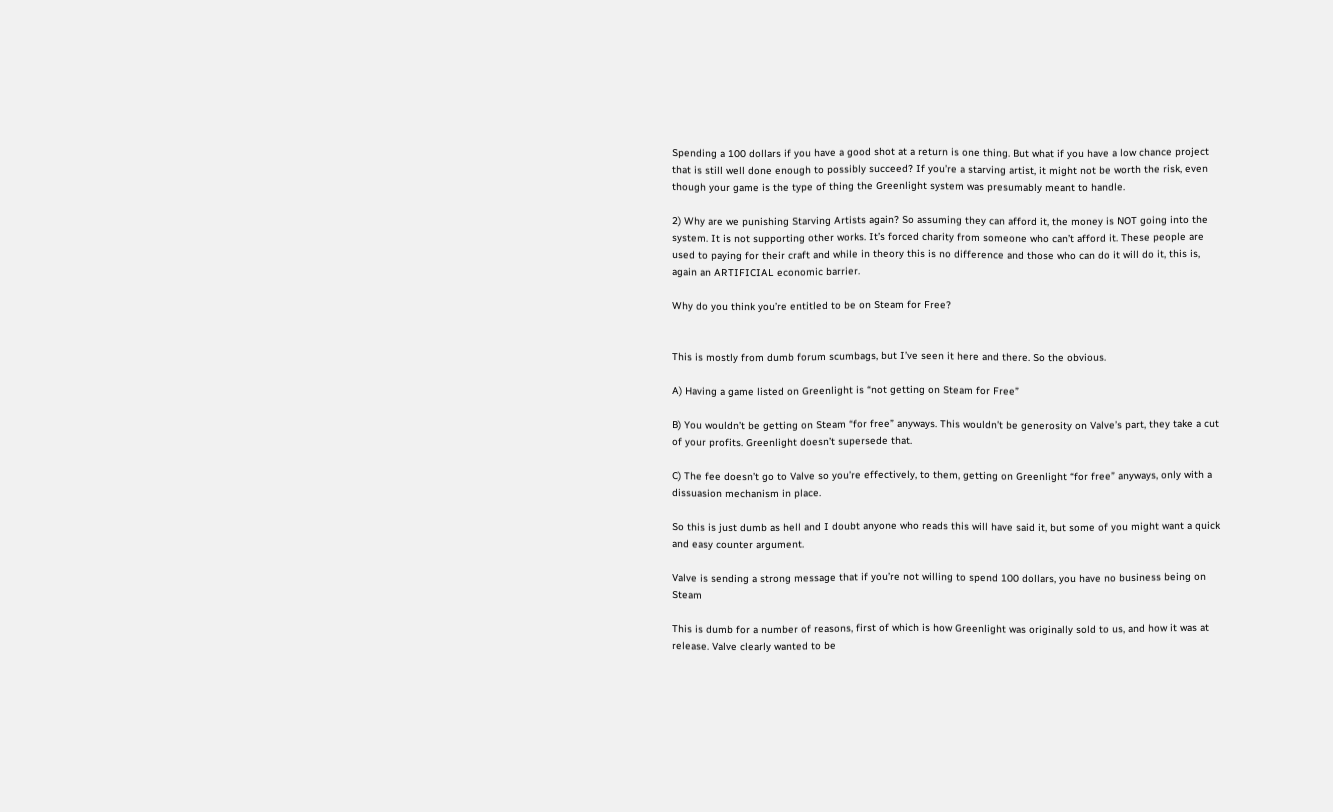Spending a 100 dollars if you have a good shot at a return is one thing. But what if you have a low chance project that is still well done enough to possibly succeed? If you’re a starving artist, it might not be worth the risk, even though your game is the type of thing the Greenlight system was presumably meant to handle.

2) Why are we punishing Starving Artists again? So assuming they can afford it, the money is NOT going into the system. It is not supporting other works. It’s forced charity from someone who can’t afford it. These people are used to paying for their craft and while in theory this is no difference and those who can do it will do it, this is, again an ARTIFICIAL economic barrier.

Why do you think you’re entitled to be on Steam for Free?


This is mostly from dumb forum scumbags, but I’ve seen it here and there. So the obvious.

A) Having a game listed on Greenlight is “not getting on Steam for Free”

B) You wouldn’t be getting on Steam “for free” anyways. This wouldn’t be generosity on Valve’s part, they take a cut of your profits. Greenlight doesn’t supersede that.

C) The fee doesn’t go to Valve so you’re effectively, to them, getting on Greenlight “for free” anyways, only with a dissuasion mechanism in place.

So this is just dumb as hell and I doubt anyone who reads this will have said it, but some of you might want a quick and easy counter argument.

Valve is sending a strong message that if you’re not willing to spend 100 dollars, you have no business being on Steam

This is dumb for a number of reasons, first of which is how Greenlight was originally sold to us, and how it was at release. Valve clearly wanted to be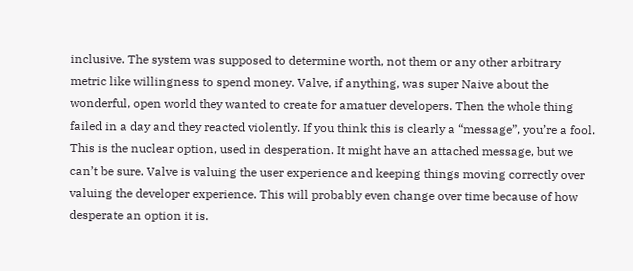inclusive. The system was supposed to determine worth, not them or any other arbitrary metric like willingness to spend money. Valve, if anything, was super Naive about the wonderful, open world they wanted to create for amatuer developers. Then the whole thing failed in a day and they reacted violently. If you think this is clearly a “message”, you’re a fool. This is the nuclear option, used in desperation. It might have an attached message, but we can’t be sure. Valve is valuing the user experience and keeping things moving correctly over valuing the developer experience. This will probably even change over time because of how desperate an option it is.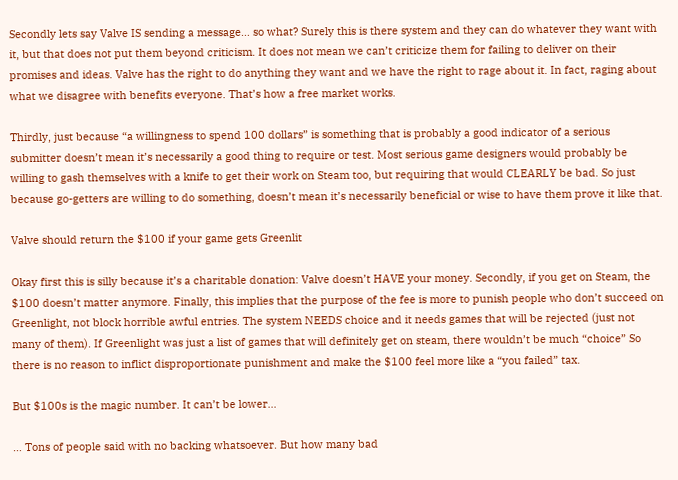Secondly lets say Valve IS sending a message… so what? Surely this is there system and they can do whatever they want with it, but that does not put them beyond criticism. It does not mean we can’t criticize them for failing to deliver on their promises and ideas. Valve has the right to do anything they want and we have the right to rage about it. In fact, raging about what we disagree with benefits everyone. That’s how a free market works.

Thirdly, just because “a willingness to spend 100 dollars” is something that is probably a good indicator of a serious submitter doesn’t mean it’s necessarily a good thing to require or test. Most serious game designers would probably be willing to gash themselves with a knife to get their work on Steam too, but requiring that would CLEARLY be bad. So just because go-getters are willing to do something, doesn’t mean it’s necessarily beneficial or wise to have them prove it like that.

Valve should return the $100 if your game gets Greenlit

Okay first this is silly because it’s a charitable donation: Valve doesn’t HAVE your money. Secondly, if you get on Steam, the $100 doesn’t matter anymore. Finally, this implies that the purpose of the fee is more to punish people who don’t succeed on Greenlight, not block horrible awful entries. The system NEEDS choice and it needs games that will be rejected (just not many of them). If Greenlight was just a list of games that will definitely get on steam, there wouldn’t be much “choice” So there is no reason to inflict disproportionate punishment and make the $100 feel more like a “you failed” tax.

But $100s is the magic number. It can’t be lower…

… Tons of people said with no backing whatsoever. But how many bad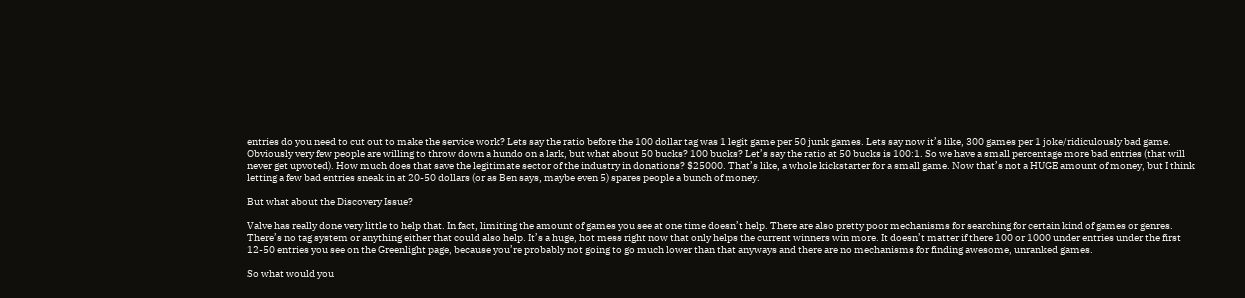entries do you need to cut out to make the service work? Lets say the ratio before the 100 dollar tag was 1 legit game per 50 junk games. Lets say now it’s like, 300 games per 1 joke/ridiculously bad game. Obviously very few people are willing to throw down a hundo on a lark, but what about 50 bucks? 100 bucks? Let’s say the ratio at 50 bucks is 100:1. So we have a small percentage more bad entries (that will never get upvoted). How much does that save the legitimate sector of the industry in donations? $25000. That’s like, a whole kickstarter for a small game. Now that’s not a HUGE amount of money, but I think letting a few bad entries sneak in at 20-50 dollars (or as Ben says, maybe even 5) spares people a bunch of money.

But what about the Discovery Issue?

Valve has really done very little to help that. In fact, limiting the amount of games you see at one time doesn’t help. There are also pretty poor mechanisms for searching for certain kind of games or genres. There’s no tag system or anything either that could also help. It’s a huge, hot mess right now that only helps the current winners win more. It doesn’t matter if there 100 or 1000 under entries under the first 12-50 entries you see on the Greenlight page, because you’re probably not going to go much lower than that anyways and there are no mechanisms for finding awesome, unranked games.

So what would you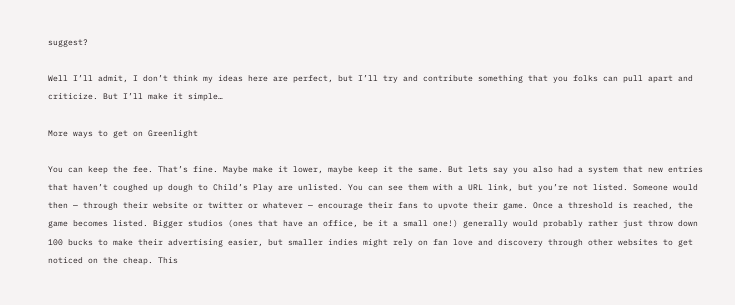suggest?

Well I’ll admit, I don’t think my ideas here are perfect, but I’ll try and contribute something that you folks can pull apart and criticize. But I’ll make it simple…

More ways to get on Greenlight

You can keep the fee. That’s fine. Maybe make it lower, maybe keep it the same. But lets say you also had a system that new entries that haven’t coughed up dough to Child’s Play are unlisted. You can see them with a URL link, but you’re not listed. Someone would then — through their website or twitter or whatever — encourage their fans to upvote their game. Once a threshold is reached, the game becomes listed. Bigger studios (ones that have an office, be it a small one!) generally would probably rather just throw down 100 bucks to make their advertising easier, but smaller indies might rely on fan love and discovery through other websites to get noticed on the cheap. This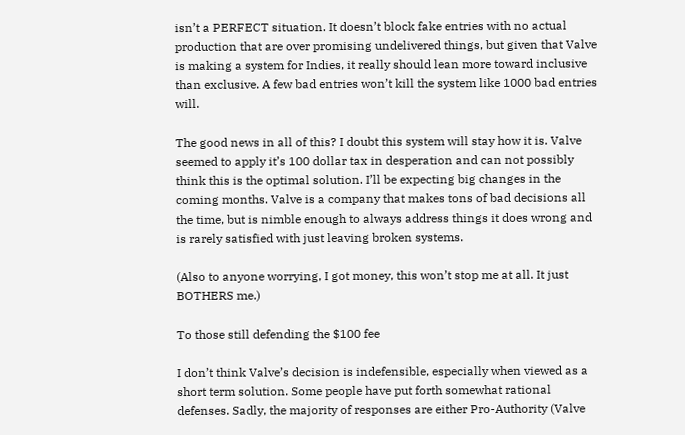isn’t a PERFECT situation. It doesn’t block fake entries with no actual production that are over promising undelivered things, but given that Valve is making a system for Indies, it really should lean more toward inclusive than exclusive. A few bad entries won’t kill the system like 1000 bad entries will.

The good news in all of this? I doubt this system will stay how it is. Valve seemed to apply it’s 100 dollar tax in desperation and can not possibly think this is the optimal solution. I’ll be expecting big changes in the coming months. Valve is a company that makes tons of bad decisions all the time, but is nimble enough to always address things it does wrong and is rarely satisfied with just leaving broken systems.

(Also to anyone worrying, I got money, this won’t stop me at all. It just BOTHERS me.)

To those still defending the $100 fee

I don’t think Valve’s decision is indefensible, especially when viewed as a short term solution. Some people have put forth somewhat rational defenses. Sadly, the majority of responses are either Pro-Authority (Valve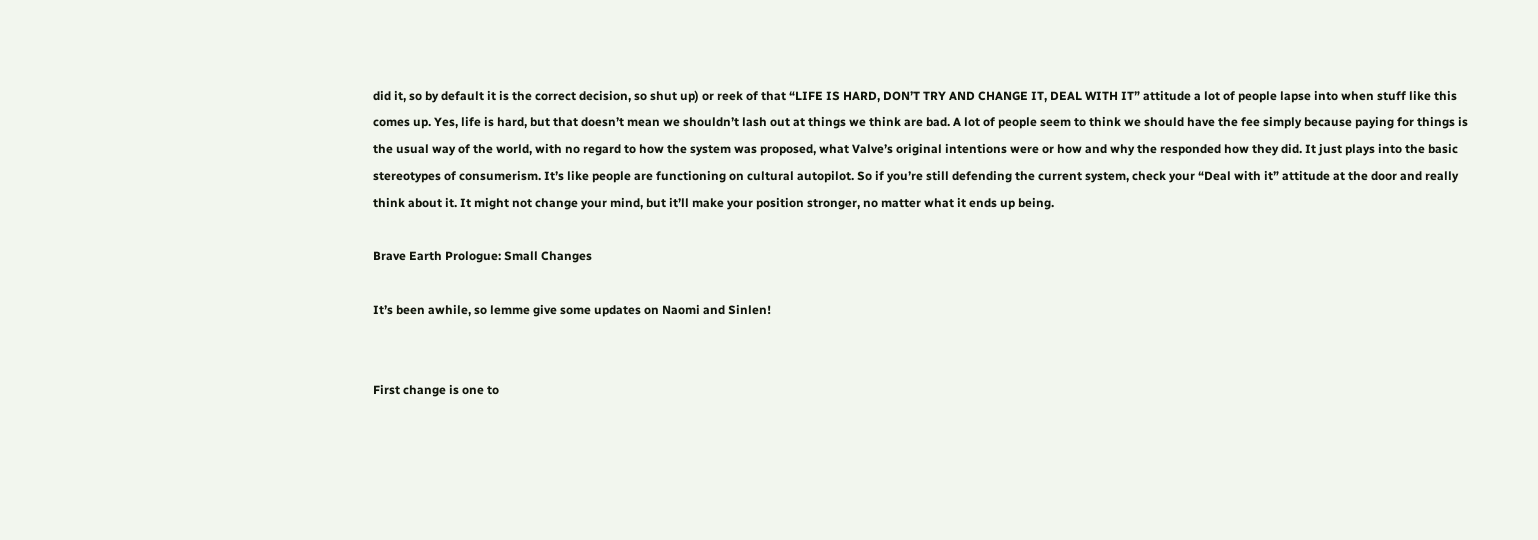did it, so by default it is the correct decision, so shut up) or reek of that “LIFE IS HARD, DON’T TRY AND CHANGE IT, DEAL WITH IT” attitude a lot of people lapse into when stuff like this comes up. Yes, life is hard, but that doesn’t mean we shouldn’t lash out at things we think are bad. A lot of people seem to think we should have the fee simply because paying for things is the usual way of the world, with no regard to how the system was proposed, what Valve’s original intentions were or how and why the responded how they did. It just plays into the basic stereotypes of consumerism. It’s like people are functioning on cultural autopilot. So if you’re still defending the current system, check your “Deal with it” attitude at the door and really think about it. It might not change your mind, but it’ll make your position stronger, no matter what it ends up being.

Brave Earth Prologue: Small Changes

It’s been awhile, so lemme give some updates on Naomi and Sinlen!


First change is one to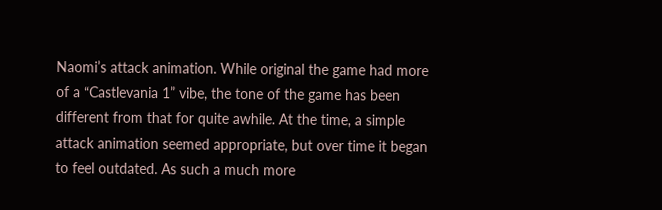Naomi’s attack animation. While original the game had more of a “Castlevania 1” vibe, the tone of the game has been different from that for quite awhile. At the time, a simple attack animation seemed appropriate, but over time it began to feel outdated. As such a much more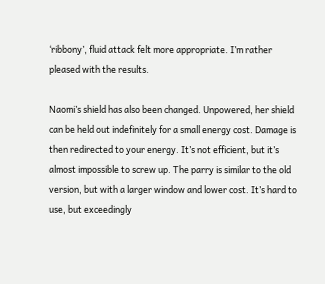‘ribbony’, fluid attack felt more appropriate. I’m rather pleased with the results.

Naomi’s shield has also been changed. Unpowered, her shield can be held out indefinitely for a small energy cost. Damage is then redirected to your energy. It’s not efficient, but it’s almost impossible to screw up. The parry is similar to the old version, but with a larger window and lower cost. It’s hard to use, but exceedingly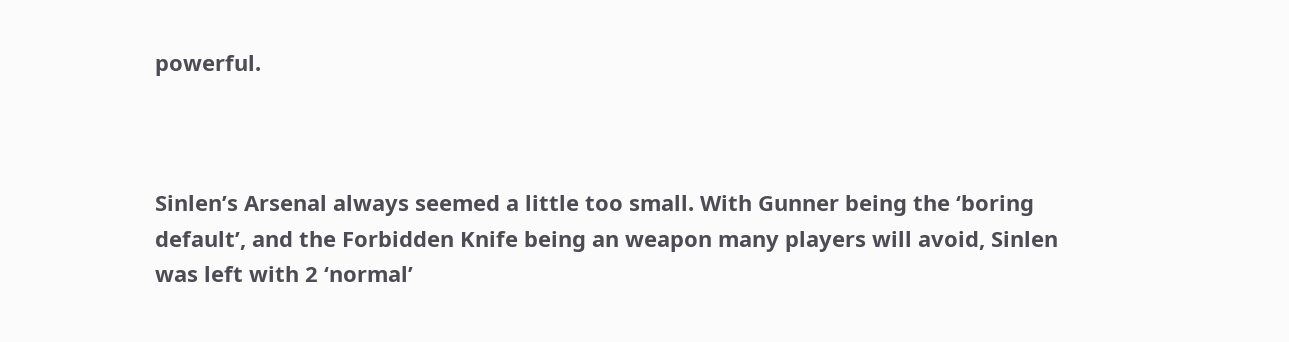powerful.



Sinlen’s Arsenal always seemed a little too small. With Gunner being the ‘boring default’, and the Forbidden Knife being an weapon many players will avoid, Sinlen was left with 2 ‘normal’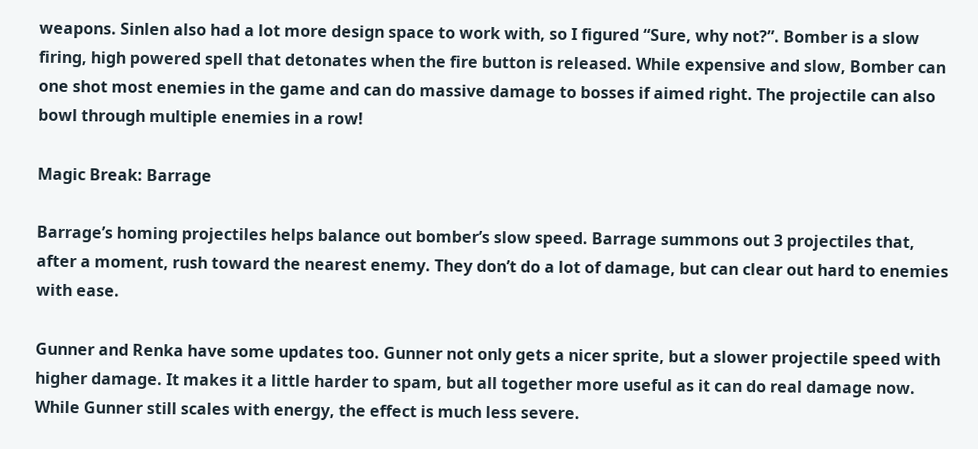weapons. Sinlen also had a lot more design space to work with, so I figured “Sure, why not?”. Bomber is a slow firing, high powered spell that detonates when the fire button is released. While expensive and slow, Bomber can one shot most enemies in the game and can do massive damage to bosses if aimed right. The projectile can also bowl through multiple enemies in a row!

Magic Break: Barrage

Barrage’s homing projectiles helps balance out bomber’s slow speed. Barrage summons out 3 projectiles that, after a moment, rush toward the nearest enemy. They don’t do a lot of damage, but can clear out hard to enemies with ease.

Gunner and Renka have some updates too. Gunner not only gets a nicer sprite, but a slower projectile speed with higher damage. It makes it a little harder to spam, but all together more useful as it can do real damage now. While Gunner still scales with energy, the effect is much less severe.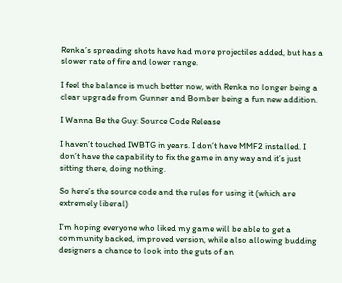Renka’s spreading shots have had more projectiles added, but has a slower rate of fire and lower range.

I feel the balance is much better now, with Renka no longer being a clear upgrade from Gunner and Bomber being a fun new addition.

I Wanna Be the Guy: Source Code Release

I haven’t touched IWBTG in years. I don’t have MMF2 installed. I don’t have the capability to fix the game in any way and it’s just sitting there, doing nothing.

So here’s the source code and the rules for using it (which are extremely liberal)

I’m hoping everyone who liked my game will be able to get a community backed, improved version, while also allowing budding designers a chance to look into the guts of an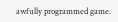awfully programmed game.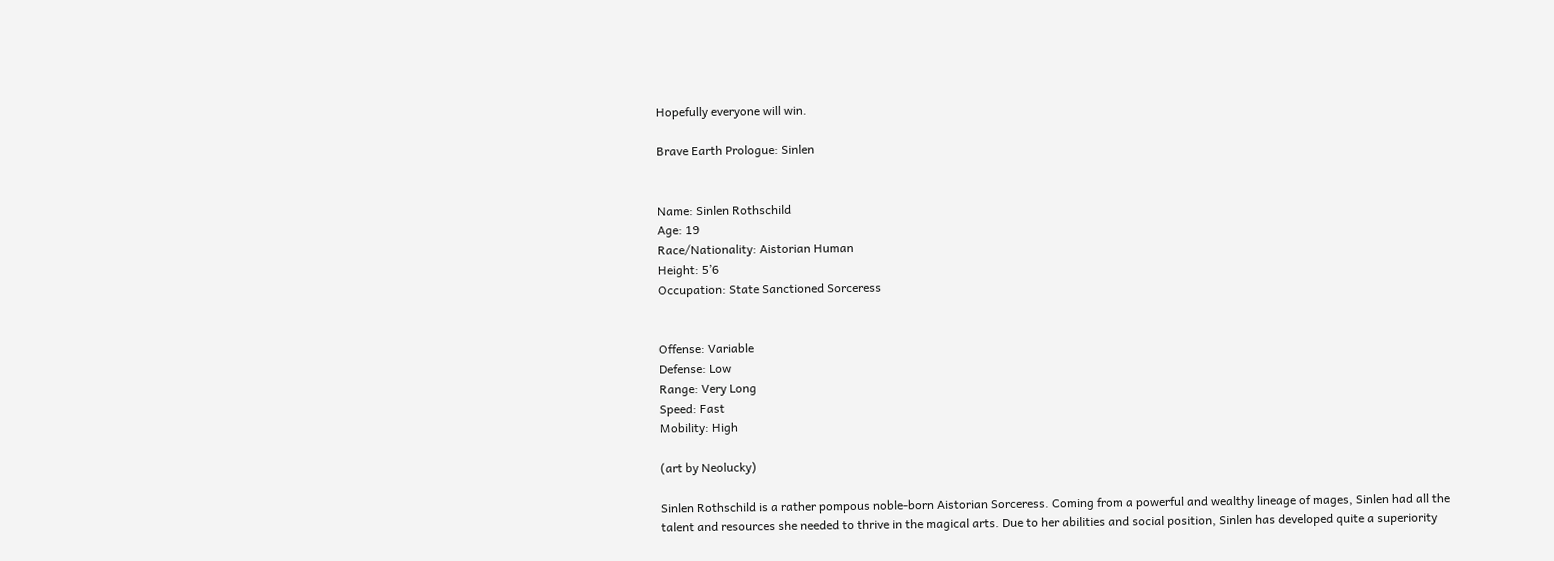Hopefully everyone will win.

Brave Earth Prologue: Sinlen


Name: Sinlen Rothschild
Age: 19
Race/Nationality: Aistorian Human
Height: 5’6
Occupation: State Sanctioned Sorceress


Offense: Variable
Defense: Low
Range: Very Long
Speed: Fast
Mobility: High

(art by Neolucky)

Sinlen Rothschild is a rather pompous noble-born Aistorian Sorceress. Coming from a powerful and wealthy lineage of mages, Sinlen had all the talent and resources she needed to thrive in the magical arts. Due to her abilities and social position, Sinlen has developed quite a superiority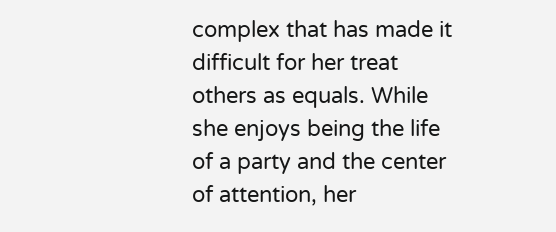complex that has made it difficult for her treat others as equals. While she enjoys being the life of a party and the center of attention, her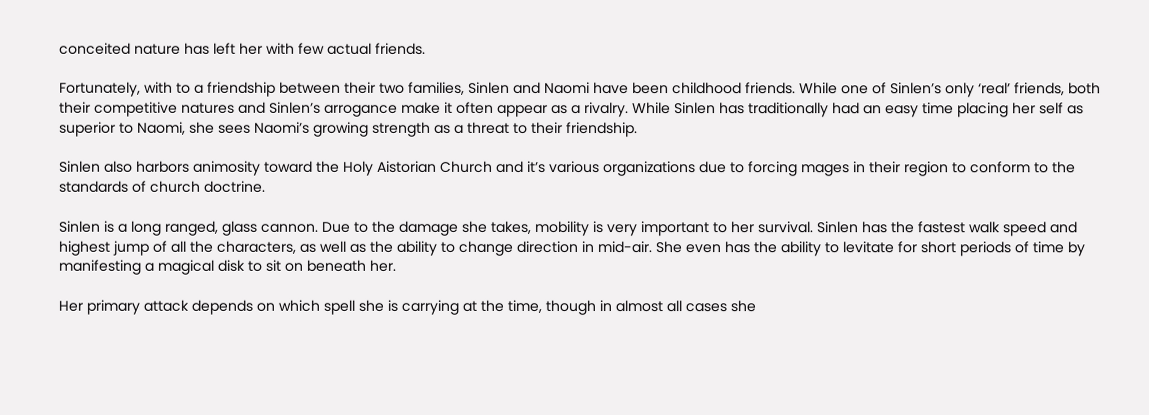conceited nature has left her with few actual friends.

Fortunately, with to a friendship between their two families, Sinlen and Naomi have been childhood friends. While one of Sinlen’s only ‘real’ friends, both their competitive natures and Sinlen’s arrogance make it often appear as a rivalry. While Sinlen has traditionally had an easy time placing her self as superior to Naomi, she sees Naomi’s growing strength as a threat to their friendship.

Sinlen also harbors animosity toward the Holy Aistorian Church and it’s various organizations due to forcing mages in their region to conform to the standards of church doctrine.

Sinlen is a long ranged, glass cannon. Due to the damage she takes, mobility is very important to her survival. Sinlen has the fastest walk speed and highest jump of all the characters, as well as the ability to change direction in mid-air. She even has the ability to levitate for short periods of time by manifesting a magical disk to sit on beneath her.

Her primary attack depends on which spell she is carrying at the time, though in almost all cases she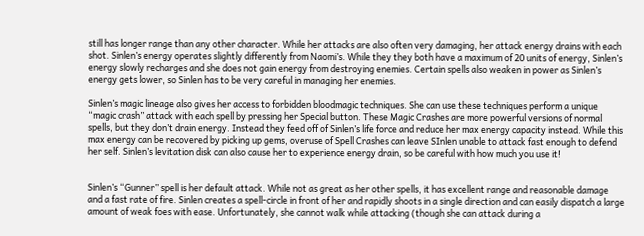still has longer range than any other character. While her attacks are also often very damaging, her attack energy drains with each shot. Sinlen’s energy operates slightly differently from Naomi’s. While they they both have a maximum of 20 units of energy, Sinlen’s energy slowly recharges and she does not gain energy from destroying enemies. Certain spells also weaken in power as Sinlen’s energy gets lower, so Sinlen has to be very careful in managing her enemies.

Sinlen’s magic lineage also gives her access to forbidden bloodmagic techniques. She can use these techniques perform a unique “magic crash” attack with each spell by pressing her Special button. These Magic Crashes are more powerful versions of normal spells, but they don’t drain energy. Instead they feed off of Sinlen’s life force and reduce her max energy capacity instead. While this max energy can be recovered by picking up gems, overuse of Spell Crashes can leave SInlen unable to attack fast enough to defend her self. Sinlen’s levitation disk can also cause her to experience energy drain, so be careful with how much you use it!


Sinlen’s “Gunner” spell is her default attack. While not as great as her other spells, it has excellent range and reasonable damage and a fast rate of fire. Sinlen creates a spell-circle in front of her and rapidly shoots in a single direction and can easily dispatch a large amount of weak foes with ease. Unfortunately, she cannot walk while attacking (though she can attack during a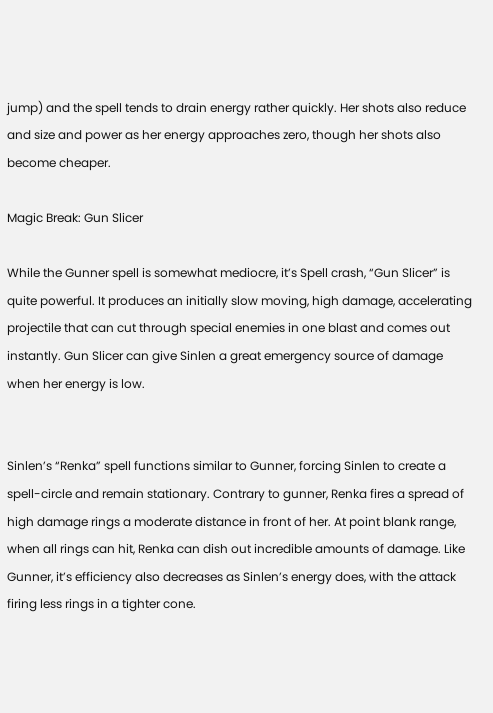jump) and the spell tends to drain energy rather quickly. Her shots also reduce and size and power as her energy approaches zero, though her shots also become cheaper.

Magic Break: Gun Slicer

While the Gunner spell is somewhat mediocre, it’s Spell crash, “Gun Slicer” is quite powerful. It produces an initially slow moving, high damage, accelerating projectile that can cut through special enemies in one blast and comes out instantly. Gun Slicer can give Sinlen a great emergency source of damage when her energy is low.


Sinlen’s “Renka” spell functions similar to Gunner, forcing Sinlen to create a spell-circle and remain stationary. Contrary to gunner, Renka fires a spread of high damage rings a moderate distance in front of her. At point blank range, when all rings can hit, Renka can dish out incredible amounts of damage. Like Gunner, it’s efficiency also decreases as Sinlen’s energy does, with the attack firing less rings in a tighter cone.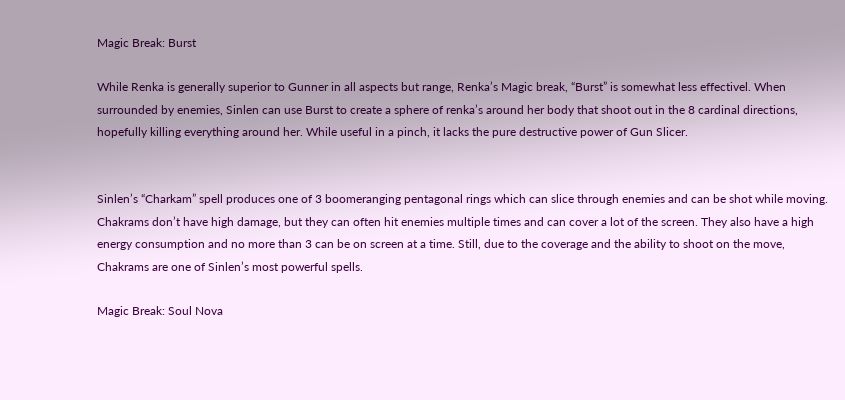Magic Break: Burst

While Renka is generally superior to Gunner in all aspects but range, Renka’s Magic break, “Burst” is somewhat less effectivel. When surrounded by enemies, Sinlen can use Burst to create a sphere of renka’s around her body that shoot out in the 8 cardinal directions, hopefully killing everything around her. While useful in a pinch, it lacks the pure destructive power of Gun Slicer.


Sinlen’s “Charkam” spell produces one of 3 boomeranging pentagonal rings which can slice through enemies and can be shot while moving. Chakrams don’t have high damage, but they can often hit enemies multiple times and can cover a lot of the screen. They also have a high energy consumption and no more than 3 can be on screen at a time. Still, due to the coverage and the ability to shoot on the move, Chakrams are one of Sinlen’s most powerful spells.

Magic Break: Soul Nova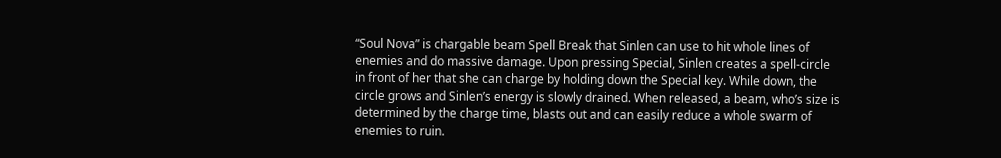“Soul Nova” is chargable beam Spell Break that Sinlen can use to hit whole lines of enemies and do massive damage. Upon pressing Special, Sinlen creates a spell-circle in front of her that she can charge by holding down the Special key. While down, the circle grows and Sinlen’s energy is slowly drained. When released, a beam, who’s size is determined by the charge time, blasts out and can easily reduce a whole swarm of enemies to ruin.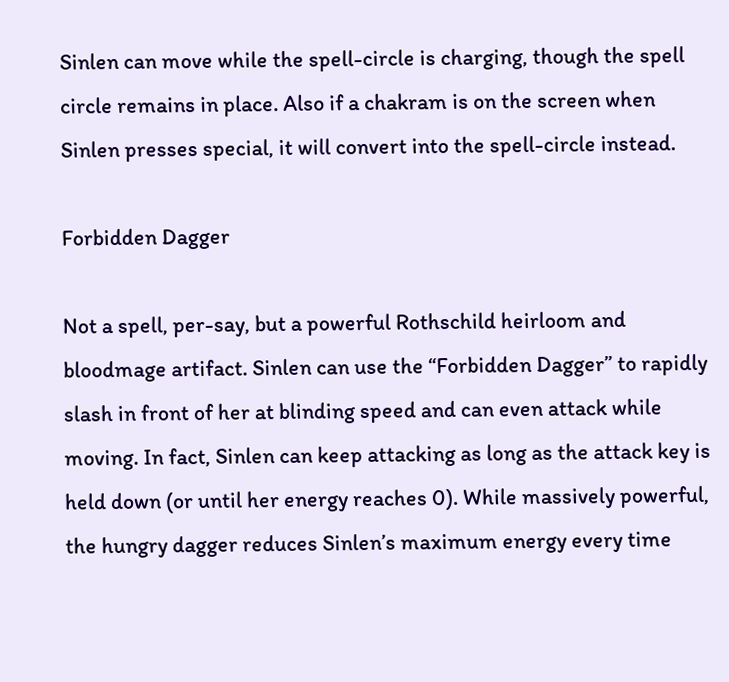Sinlen can move while the spell-circle is charging, though the spell circle remains in place. Also if a chakram is on the screen when Sinlen presses special, it will convert into the spell-circle instead.

Forbidden Dagger

Not a spell, per-say, but a powerful Rothschild heirloom and bloodmage artifact. Sinlen can use the “Forbidden Dagger” to rapidly slash in front of her at blinding speed and can even attack while moving. In fact, Sinlen can keep attacking as long as the attack key is held down (or until her energy reaches 0). While massively powerful, the hungry dagger reduces Sinlen’s maximum energy every time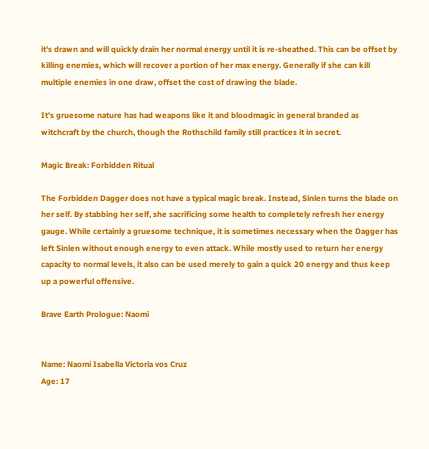it’s drawn and will quickly drain her normal energy until it is re-sheathed. This can be offset by killing enemies, which will recover a portion of her max energy. Generally if she can kill multiple enemies in one draw, offset the cost of drawing the blade.

It’s gruesome nature has had weapons like it and bloodmagic in general branded as witchcraft by the church, though the Rothschild family still practices it in secret.

Magic Break: Forbidden Ritual

The Forbidden Dagger does not have a typical magic break. Instead, Sinlen turns the blade on her self. By stabbing her self, she sacrificing some health to completely refresh her energy gauge. While certainly a gruesome technique, it is sometimes necessary when the Dagger has left Sinlen without enough energy to even attack. While mostly used to return her energy capacity to normal levels, it also can be used merely to gain a quick 20 energy and thus keep up a powerful offensive.

Brave Earth Prologue: Naomi


Name: Naomi Isabella Victoria vos Cruz
Age: 17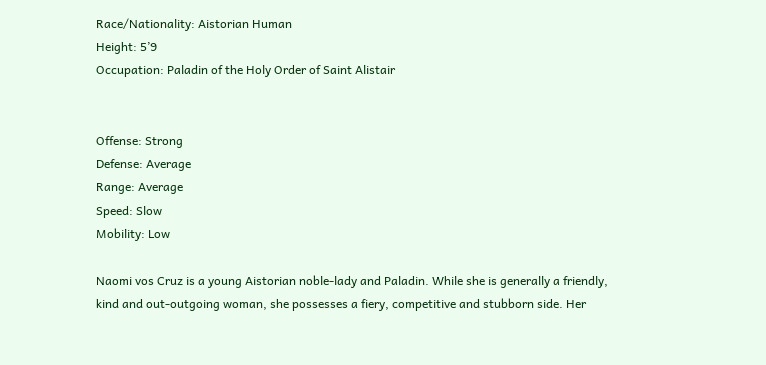Race/Nationality: Aistorian Human
Height: 5’9
Occupation: Paladin of the Holy Order of Saint Alistair


Offense: Strong
Defense: Average
Range: Average
Speed: Slow
Mobility: Low

Naomi vos Cruz is a young Aistorian noble-lady and Paladin. While she is generally a friendly, kind and out-outgoing woman, she possesses a fiery, competitive and stubborn side. Her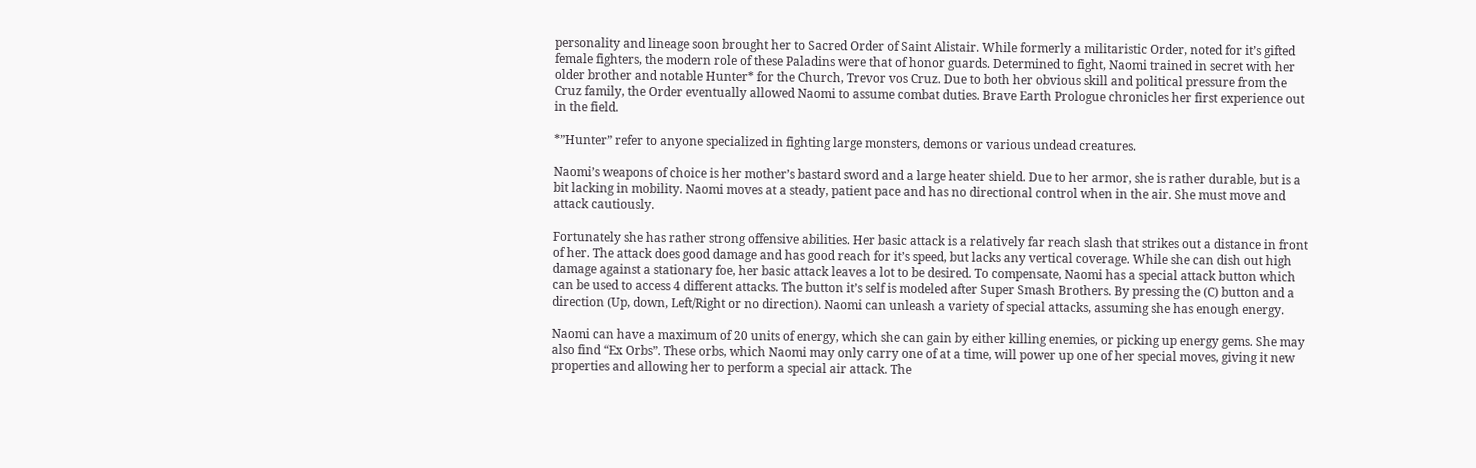personality and lineage soon brought her to Sacred Order of Saint Alistair. While formerly a militaristic Order, noted for it’s gifted female fighters, the modern role of these Paladins were that of honor guards. Determined to fight, Naomi trained in secret with her older brother and notable Hunter* for the Church, Trevor vos Cruz. Due to both her obvious skill and political pressure from the Cruz family, the Order eventually allowed Naomi to assume combat duties. Brave Earth Prologue chronicles her first experience out in the field.

*”Hunter” refer to anyone specialized in fighting large monsters, demons or various undead creatures.

Naomi’s weapons of choice is her mother’s bastard sword and a large heater shield. Due to her armor, she is rather durable, but is a bit lacking in mobility. Naomi moves at a steady, patient pace and has no directional control when in the air. She must move and attack cautiously.

Fortunately she has rather strong offensive abilities. Her basic attack is a relatively far reach slash that strikes out a distance in front of her. The attack does good damage and has good reach for it’s speed, but lacks any vertical coverage. While she can dish out high damage against a stationary foe, her basic attack leaves a lot to be desired. To compensate, Naomi has a special attack button which can be used to access 4 different attacks. The button it’s self is modeled after Super Smash Brothers. By pressing the (C) button and a direction (Up, down, Left/Right or no direction). Naomi can unleash a variety of special attacks, assuming she has enough energy.

Naomi can have a maximum of 20 units of energy, which she can gain by either killing enemies, or picking up energy gems. She may also find “Ex Orbs”. These orbs, which Naomi may only carry one of at a time, will power up one of her special moves, giving it new properties and allowing her to perform a special air attack. The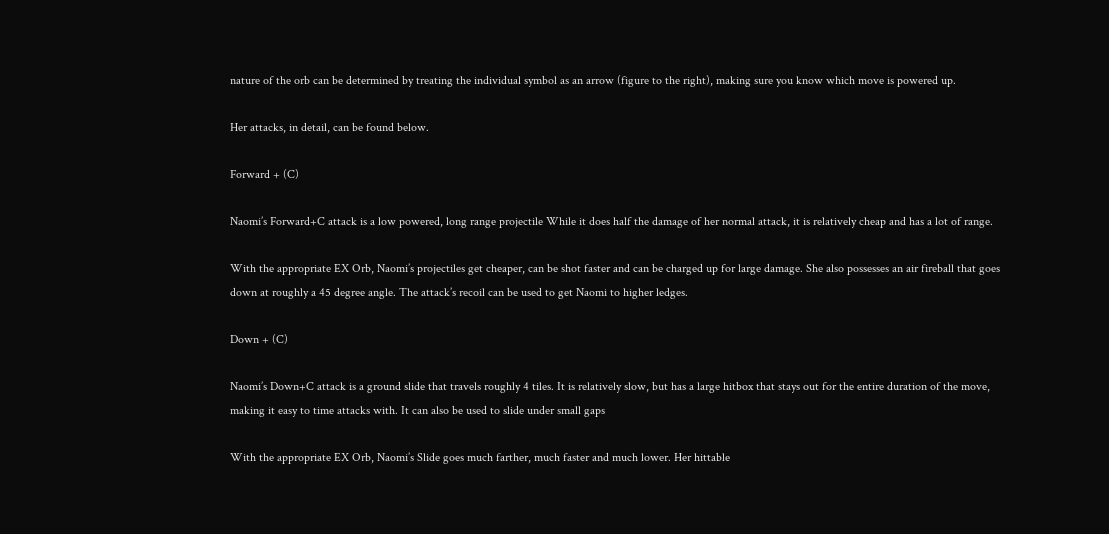nature of the orb can be determined by treating the individual symbol as an arrow (figure to the right), making sure you know which move is powered up.

Her attacks, in detail, can be found below.

Forward + (C)

Naomi’s Forward+C attack is a low powered, long range projectile While it does half the damage of her normal attack, it is relatively cheap and has a lot of range.

With the appropriate EX Orb, Naomi’s projectiles get cheaper, can be shot faster and can be charged up for large damage. She also possesses an air fireball that goes down at roughly a 45 degree angle. The attack’s recoil can be used to get Naomi to higher ledges.

Down + (C)

Naomi’s Down+C attack is a ground slide that travels roughly 4 tiles. It is relatively slow, but has a large hitbox that stays out for the entire duration of the move, making it easy to time attacks with. It can also be used to slide under small gaps

With the appropriate EX Orb, Naomi’s Slide goes much farther, much faster and much lower. Her hittable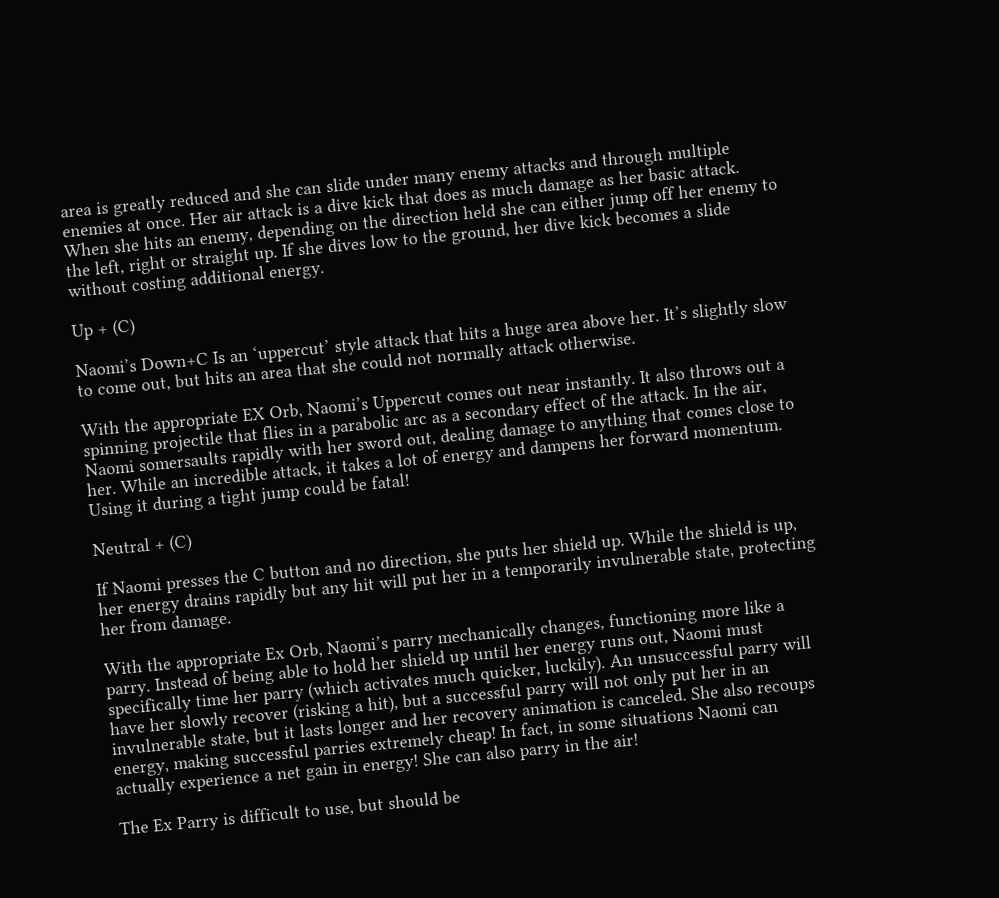area is greatly reduced and she can slide under many enemy attacks and through multiple enemies at once. Her air attack is a dive kick that does as much damage as her basic attack. When she hits an enemy, depending on the direction held she can either jump off her enemy to the left, right or straight up. If she dives low to the ground, her dive kick becomes a slide without costing additional energy.

Up + (C)

Naomi’s Down+C Is an ‘uppercut’ style attack that hits a huge area above her. It’s slightly slow to come out, but hits an area that she could not normally attack otherwise.

With the appropriate EX Orb, Naomi’s Uppercut comes out near instantly. It also throws out a spinning projectile that flies in a parabolic arc as a secondary effect of the attack. In the air, Naomi somersaults rapidly with her sword out, dealing damage to anything that comes close to her. While an incredible attack, it takes a lot of energy and dampens her forward momentum. Using it during a tight jump could be fatal!

Neutral + (C)

If Naomi presses the C button and no direction, she puts her shield up. While the shield is up, her energy drains rapidly but any hit will put her in a temporarily invulnerable state, protecting her from damage.

With the appropriate Ex Orb, Naomi’s parry mechanically changes, functioning more like a parry. Instead of being able to hold her shield up until her energy runs out, Naomi must specifically time her parry (which activates much quicker, luckily). An unsuccessful parry will have her slowly recover (risking a hit), but a successful parry will not only put her in an invulnerable state, but it lasts longer and her recovery animation is canceled. She also recoups energy, making successful parries extremely cheap! In fact, in some situations Naomi can actually experience a net gain in energy! She can also parry in the air!

The Ex Parry is difficult to use, but should be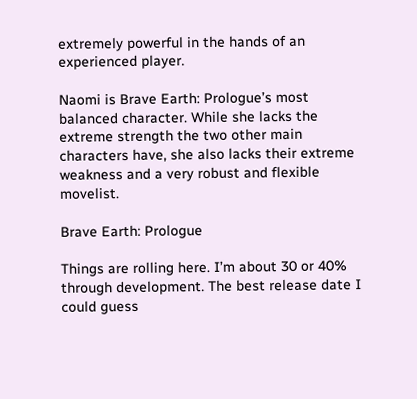extremely powerful in the hands of an experienced player.

Naomi is Brave Earth: Prologue’s most balanced character. While she lacks the extreme strength the two other main characters have, she also lacks their extreme weakness and a very robust and flexible movelist.

Brave Earth: Prologue

Things are rolling here. I’m about 30 or 40% through development. The best release date I could guess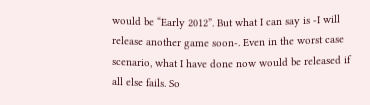would be “Early 2012”. But what I can say is -I will release another game soon-. Even in the worst case scenario, what I have done now would be released if all else fails. So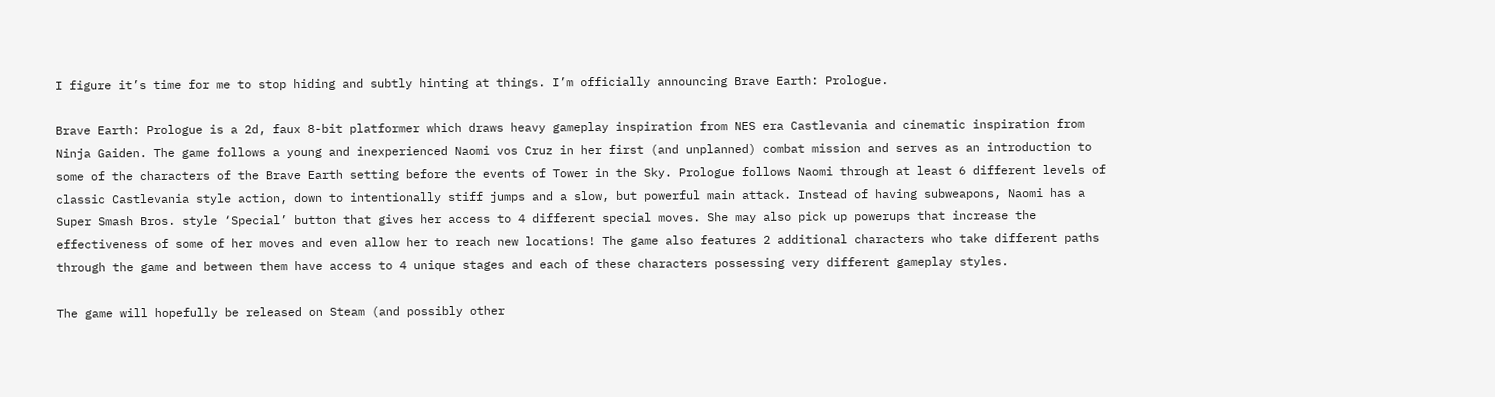I figure it’s time for me to stop hiding and subtly hinting at things. I’m officially announcing Brave Earth: Prologue.

Brave Earth: Prologue is a 2d, faux 8-bit platformer which draws heavy gameplay inspiration from NES era Castlevania and cinematic inspiration from Ninja Gaiden. The game follows a young and inexperienced Naomi vos Cruz in her first (and unplanned) combat mission and serves as an introduction to some of the characters of the Brave Earth setting before the events of Tower in the Sky. Prologue follows Naomi through at least 6 different levels of classic Castlevania style action, down to intentionally stiff jumps and a slow, but powerful main attack. Instead of having subweapons, Naomi has a Super Smash Bros. style ‘Special’ button that gives her access to 4 different special moves. She may also pick up powerups that increase the effectiveness of some of her moves and even allow her to reach new locations! The game also features 2 additional characters who take different paths through the game and between them have access to 4 unique stages and each of these characters possessing very different gameplay styles.

The game will hopefully be released on Steam (and possibly other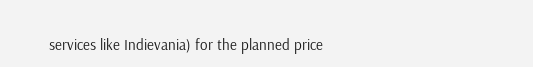services like Indievania) for the planned price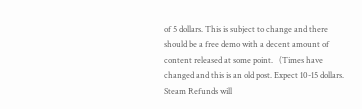of 5 dollars. This is subject to change and there should be a free demo with a decent amount of content released at some point.   (Times have changed and this is an old post. Expect 10-15 dollars. Steam Refunds will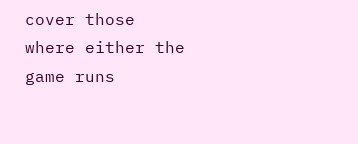cover those where either the game runs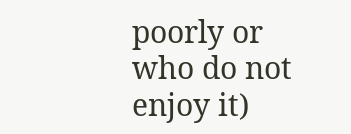poorly or who do not enjoy it)